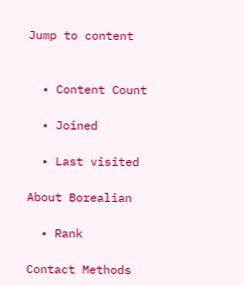Jump to content


  • Content Count

  • Joined

  • Last visited

About Borealian

  • Rank

Contact Methods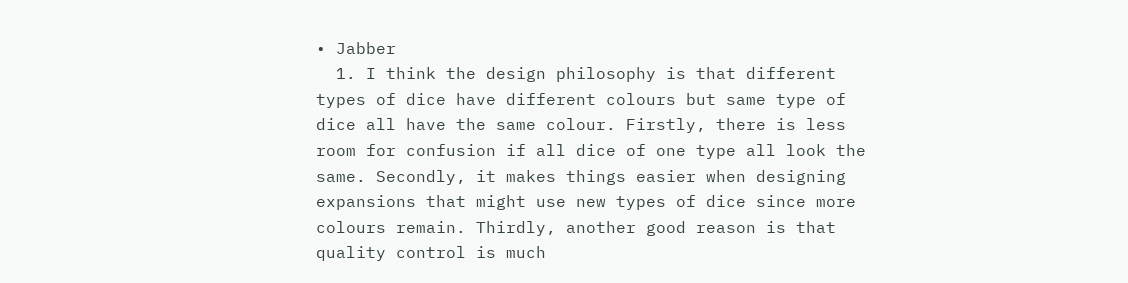• Jabber
  1. I think the design philosophy is that different types of dice have different colours but same type of dice all have the same colour. Firstly, there is less room for confusion if all dice of one type all look the same. Secondly, it makes things easier when designing expansions that might use new types of dice since more colours remain. Thirdly, another good reason is that quality control is much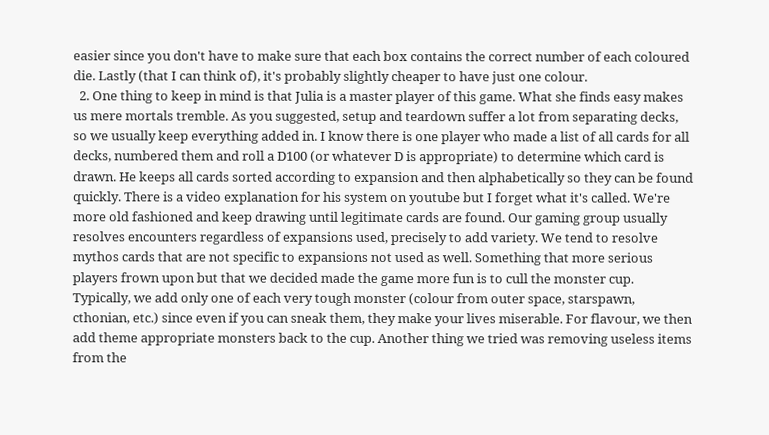easier since you don't have to make sure that each box contains the correct number of each coloured die. Lastly (that I can think of), it's probably slightly cheaper to have just one colour.
  2. One thing to keep in mind is that Julia is a master player of this game. What she finds easy makes us mere mortals tremble. As you suggested, setup and teardown suffer a lot from separating decks, so we usually keep everything added in. I know there is one player who made a list of all cards for all decks, numbered them and roll a D100 (or whatever D is appropriate) to determine which card is drawn. He keeps all cards sorted according to expansion and then alphabetically so they can be found quickly. There is a video explanation for his system on youtube but I forget what it's called. We're more old fashioned and keep drawing until legitimate cards are found. Our gaming group usually resolves encounters regardless of expansions used, precisely to add variety. We tend to resolve mythos cards that are not specific to expansions not used as well. Something that more serious players frown upon but that we decided made the game more fun is to cull the monster cup. Typically, we add only one of each very tough monster (colour from outer space, starspawn, cthonian, etc.) since even if you can sneak them, they make your lives miserable. For flavour, we then add theme appropriate monsters back to the cup. Another thing we tried was removing useless items from the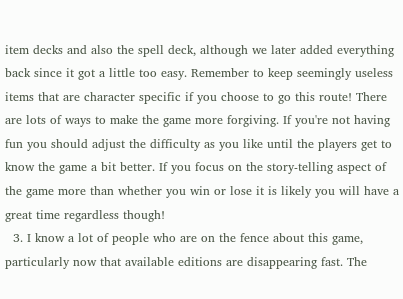item decks and also the spell deck, although we later added everything back since it got a little too easy. Remember to keep seemingly useless items that are character specific if you choose to go this route! There are lots of ways to make the game more forgiving. If you're not having fun you should adjust the difficulty as you like until the players get to know the game a bit better. If you focus on the story-telling aspect of the game more than whether you win or lose it is likely you will have a great time regardless though!
  3. I know a lot of people who are on the fence about this game, particularly now that available editions are disappearing fast. The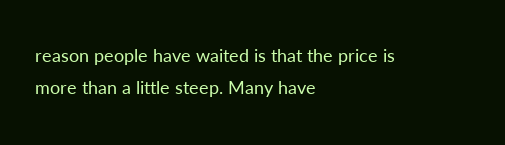reason people have waited is that the price is more than a little steep. Many have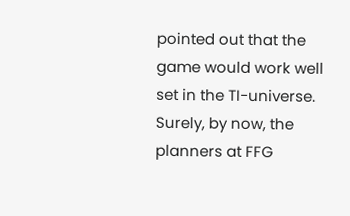pointed out that the game would work well set in the TI-universe. Surely, by now, the planners at FFG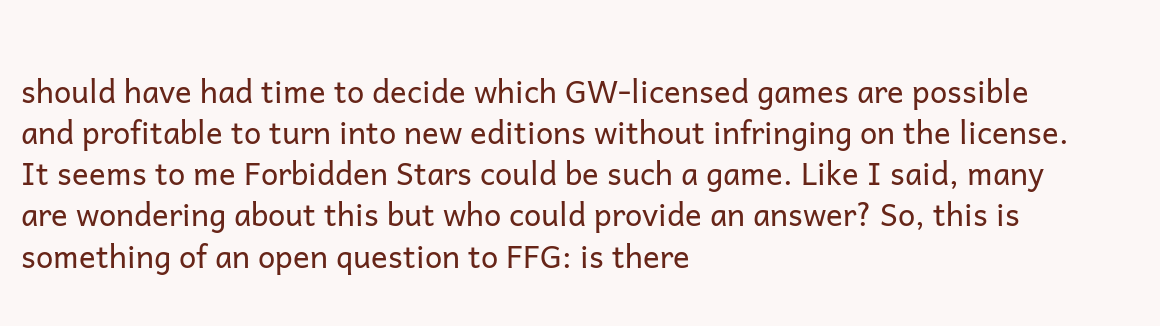should have had time to decide which GW-licensed games are possible and profitable to turn into new editions without infringing on the license. It seems to me Forbidden Stars could be such a game. Like I said, many are wondering about this but who could provide an answer? So, this is something of an open question to FFG: is there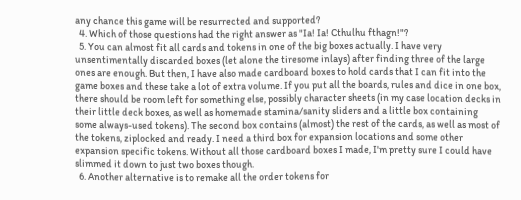any chance this game will be resurrected and supported?
  4. Which of those questions had the right answer as "Ia! Ia! Cthulhu fthagn!"?
  5. You can almost fit all cards and tokens in one of the big boxes actually. I have very unsentimentally discarded boxes (let alone the tiresome inlays) after finding three of the large ones are enough. But then, I have also made cardboard boxes to hold cards that I can fit into the game boxes and these take a lot of extra volume. If you put all the boards, rules and dice in one box, there should be room left for something else, possibly character sheets (in my case location decks in their little deck boxes, as well as homemade stamina/sanity sliders and a little box containing some always-used tokens). The second box contains (almost) the rest of the cards, as well as most of the tokens, ziplocked and ready. I need a third box for expansion locations and some other expansion specific tokens. Without all those cardboard boxes I made, I'm pretty sure I could have slimmed it down to just two boxes though.
  6. Another alternative is to remake all the order tokens for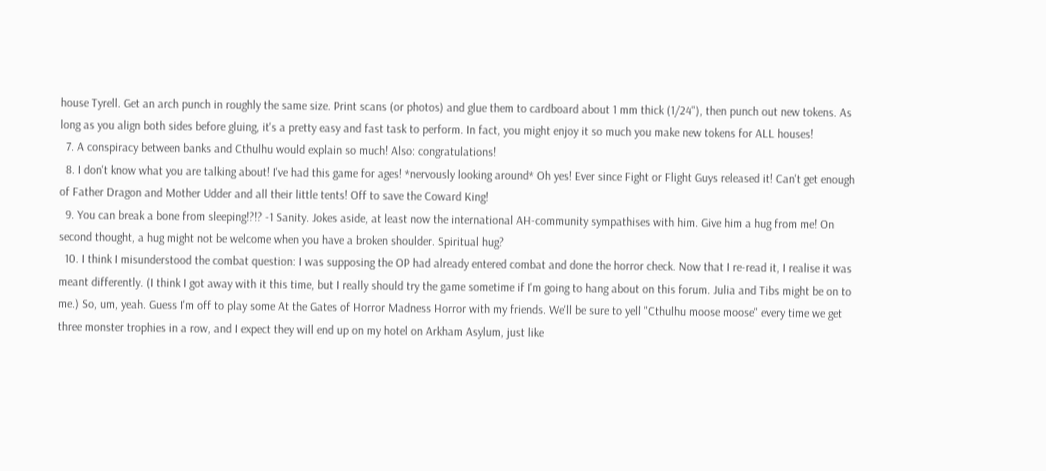house Tyrell. Get an arch punch in roughly the same size. Print scans (or photos) and glue them to cardboard about 1 mm thick (1/24"), then punch out new tokens. As long as you align both sides before gluing, it's a pretty easy and fast task to perform. In fact, you might enjoy it so much you make new tokens for ALL houses!
  7. A conspiracy between banks and Cthulhu would explain so much! Also: congratulations!
  8. I don't know what you are talking about! I've had this game for ages! *nervously looking around* Oh yes! Ever since Fight or Flight Guys released it! Can't get enough of Father Dragon and Mother Udder and all their little tents! Off to save the Coward King!
  9. You can break a bone from sleeping!?!? -1 Sanity. Jokes aside, at least now the international AH-community sympathises with him. Give him a hug from me! On second thought, a hug might not be welcome when you have a broken shoulder. Spiritual hug?
  10. I think I misunderstood the combat question: I was supposing the OP had already entered combat and done the horror check. Now that I re-read it, I realise it was meant differently. (I think I got away with it this time, but I really should try the game sometime if I'm going to hang about on this forum. Julia and Tibs might be on to me.) So, um, yeah. Guess I'm off to play some At the Gates of Horror Madness Horror with my friends. We'll be sure to yell "Cthulhu moose moose" every time we get three monster trophies in a row, and I expect they will end up on my hotel on Arkham Asylum, just like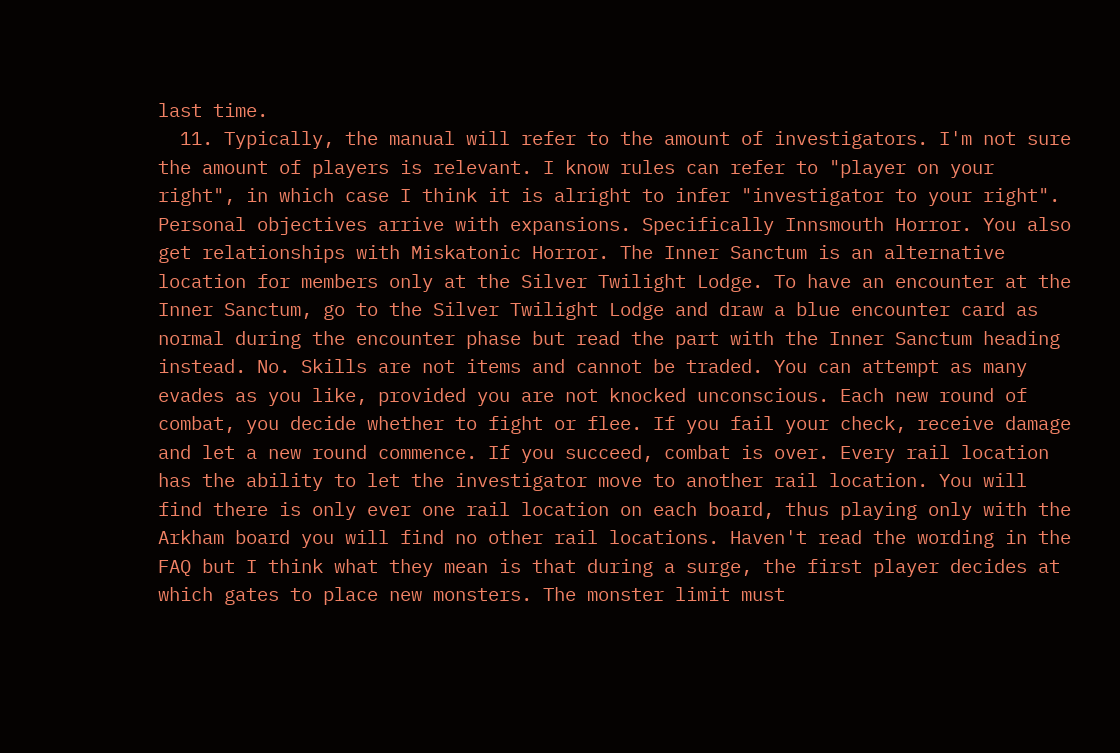last time.
  11. Typically, the manual will refer to the amount of investigators. I'm not sure the amount of players is relevant. I know rules can refer to "player on your right", in which case I think it is alright to infer "investigator to your right". Personal objectives arrive with expansions. Specifically Innsmouth Horror. You also get relationships with Miskatonic Horror. The Inner Sanctum is an alternative location for members only at the Silver Twilight Lodge. To have an encounter at the Inner Sanctum, go to the Silver Twilight Lodge and draw a blue encounter card as normal during the encounter phase but read the part with the Inner Sanctum heading instead. No. Skills are not items and cannot be traded. You can attempt as many evades as you like, provided you are not knocked unconscious. Each new round of combat, you decide whether to fight or flee. If you fail your check, receive damage and let a new round commence. If you succeed, combat is over. Every rail location has the ability to let the investigator move to another rail location. You will find there is only ever one rail location on each board, thus playing only with the Arkham board you will find no other rail locations. Haven't read the wording in the FAQ but I think what they mean is that during a surge, the first player decides at which gates to place new monsters. The monster limit must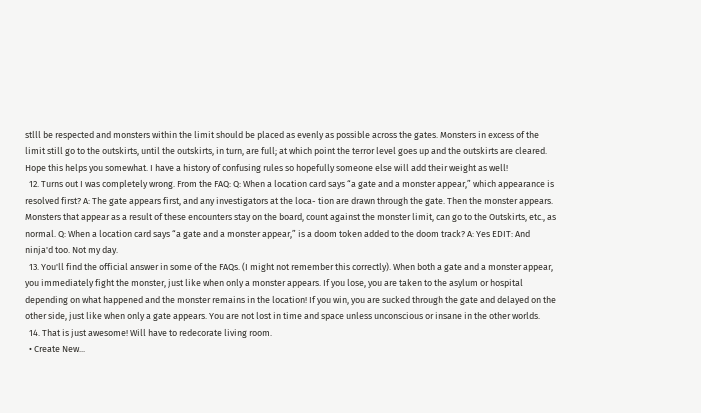stlll be respected and monsters within the limit should be placed as evenly as possible across the gates. Monsters in excess of the limit still go to the outskirts, until the outskirts, in turn, are full; at which point the terror level goes up and the outskirts are cleared. Hope this helps you somewhat. I have a history of confusing rules so hopefully someone else will add their weight as well!
  12. Turns out I was completely wrong. From the FAQ: Q: When a location card says “a gate and a monster appear,” which appearance is resolved first? A: The gate appears first, and any investigators at the loca- tion are drawn through the gate. Then the monster appears. Monsters that appear as a result of these encounters stay on the board, count against the monster limit, can go to the Outskirts, etc., as normal. Q: When a location card says “a gate and a monster appear,” is a doom token added to the doom track? A: Yes EDIT: And ninja'd too. Not my day.
  13. You'll find the official answer in some of the FAQs. (I might not remember this correctly). When both a gate and a monster appear, you immediately fight the monster, just like when only a monster appears. If you lose, you are taken to the asylum or hospital depending on what happened and the monster remains in the location! If you win, you are sucked through the gate and delayed on the other side, just like when only a gate appears. You are not lost in time and space unless unconscious or insane in the other worlds.
  14. That is just awesome! Will have to redecorate living room.
  • Create New...